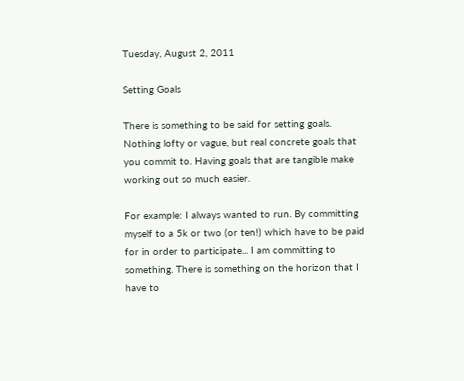Tuesday, August 2, 2011

Setting Goals

There is something to be said for setting goals. Nothing lofty or vague, but real concrete goals that you commit to. Having goals that are tangible make working out so much easier.

For example: I always wanted to run. By committing myself to a 5k or two (or ten!) which have to be paid for in order to participate... I am committing to something. There is something on the horizon that I have to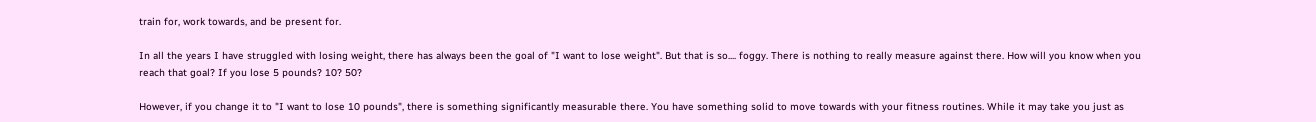train for, work towards, and be present for.

In all the years I have struggled with losing weight, there has always been the goal of "I want to lose weight". But that is so.... foggy. There is nothing to really measure against there. How will you know when you reach that goal? If you lose 5 pounds? 10? 50?

However, if you change it to "I want to lose 10 pounds", there is something significantly measurable there. You have something solid to move towards with your fitness routines. While it may take you just as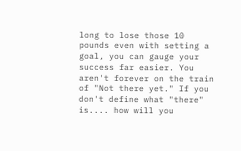long to lose those 10 pounds even with setting a goal, you can gauge your success far easier. You aren't forever on the train of "Not there yet." If you don't define what "there" is.... how will you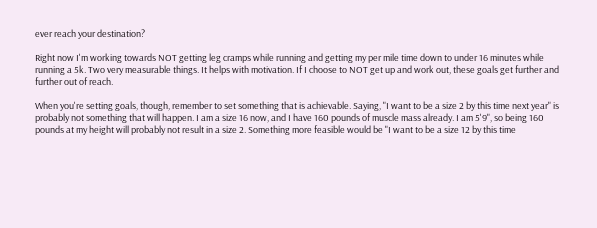ever reach your destination?

Right now I'm working towards NOT getting leg cramps while running and getting my per mile time down to under 16 minutes while running a 5k. Two very measurable things. It helps with motivation. If I choose to NOT get up and work out, these goals get further and further out of reach.

When you're setting goals, though, remember to set something that is achievable. Saying, "I want to be a size 2 by this time next year" is probably not something that will happen. I am a size 16 now, and I have 160 pounds of muscle mass already. I am 5'9", so being 160 pounds at my height will probably not result in a size 2. Something more feasible would be "I want to be a size 12 by this time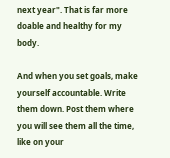next year". That is far more doable and healthy for my body.

And when you set goals, make yourself accountable. Write them down. Post them where you will see them all the time, like on your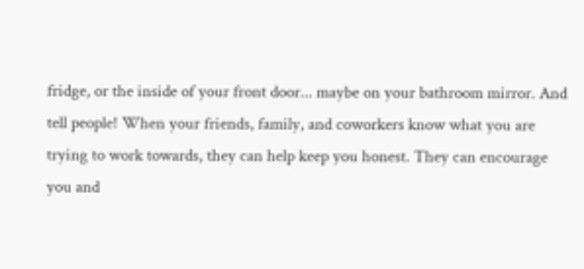fridge, or the inside of your front door... maybe on your bathroom mirror. And tell people! When your friends, family, and coworkers know what you are trying to work towards, they can help keep you honest. They can encourage you and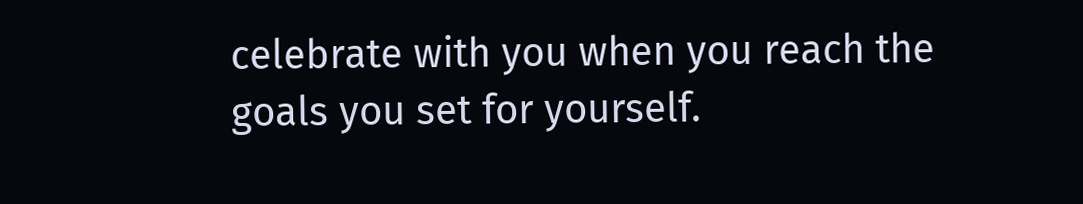celebrate with you when you reach the goals you set for yourself.